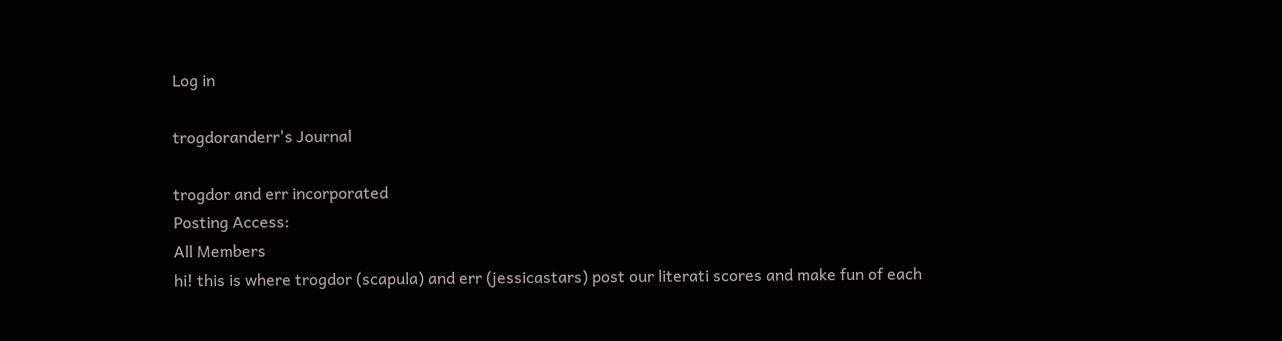Log in

trogdoranderr's Journal

trogdor and err incorporated
Posting Access:
All Members
hi! this is where trogdor (scapula) and err (jessicastars) post our literati scores and make fun of each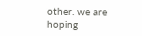other. we are hoping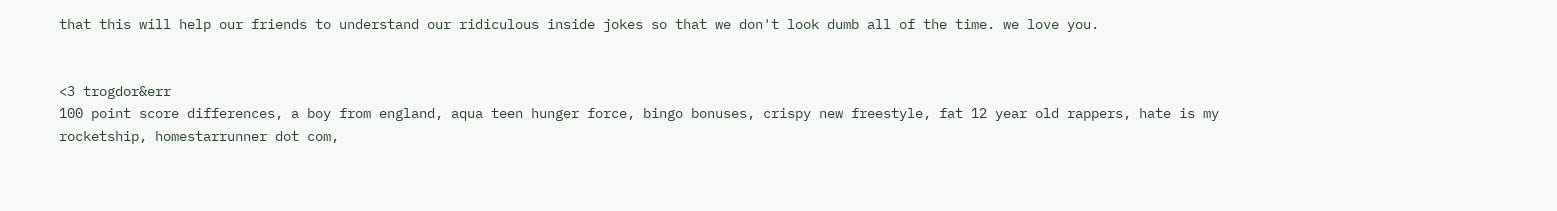that this will help our friends to understand our ridiculous inside jokes so that we don't look dumb all of the time. we love you.


<3 trogdor&err
100 point score differences, a boy from england, aqua teen hunger force, bingo bonuses, crispy new freestyle, fat 12 year old rappers, hate is my rocketship, homestarrunner dot com,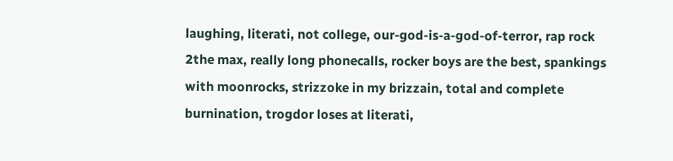laughing, literati, not college, our-god-is-a-god-of-terror, rap rock 2the max, really long phonecalls, rocker boys are the best, spankings with moonrocks, strizzoke in my brizzain, total and complete burnination, trogdor loses at literati,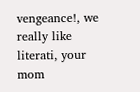vengeance!, we really like literati, your mom